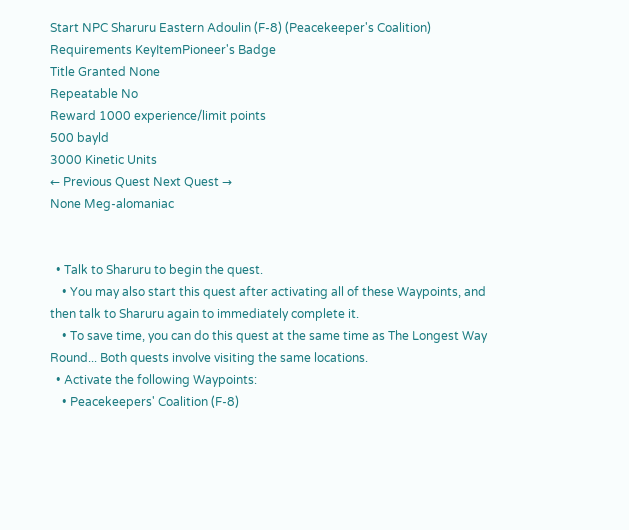Start NPC Sharuru Eastern Adoulin (F-8) (Peacekeeper's Coalition)
Requirements KeyItemPioneer's Badge
Title Granted None
Repeatable No
Reward 1000 experience/limit points
500 bayld
3000 Kinetic Units
← Previous Quest Next Quest →
None Meg-alomaniac


  • Talk to Sharuru to begin the quest.
    • You may also start this quest after activating all of these Waypoints, and then talk to Sharuru again to immediately complete it.
    • To save time, you can do this quest at the same time as The Longest Way Round... Both quests involve visiting the same locations.
  • Activate the following Waypoints:
    • Peacekeepers' Coalition (F-8)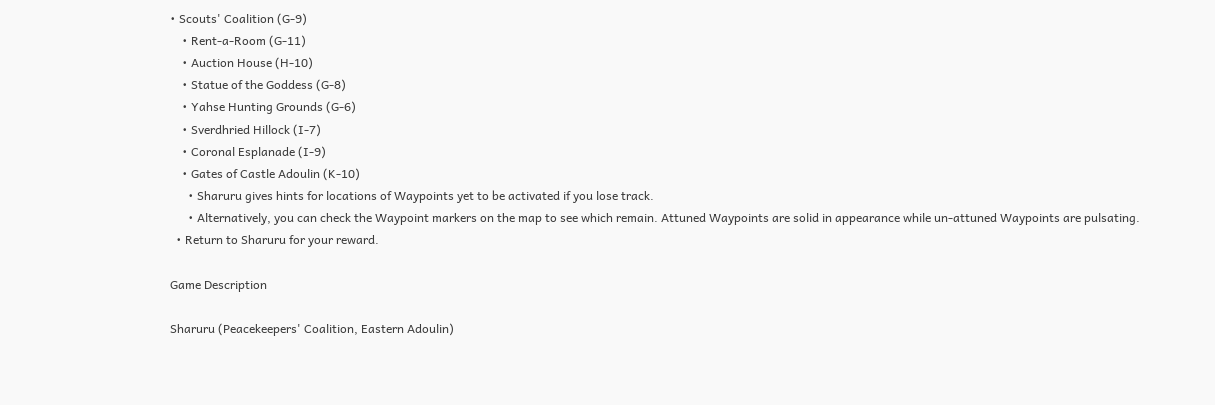• Scouts' Coalition (G-9)
    • Rent-a-Room (G-11)
    • Auction House (H-10)
    • Statue of the Goddess (G-8)
    • Yahse Hunting Grounds (G-6)
    • Sverdhried Hillock (I-7)
    • Coronal Esplanade (I-9)
    • Gates of Castle Adoulin (K-10)
      • Sharuru gives hints for locations of Waypoints yet to be activated if you lose track.
      • Alternatively, you can check the Waypoint markers on the map to see which remain. Attuned Waypoints are solid in appearance while un-attuned Waypoints are pulsating.
  • Return to Sharuru for your reward.

Game Description

Sharuru (Peacekeepers' Coalition, Eastern Adoulin)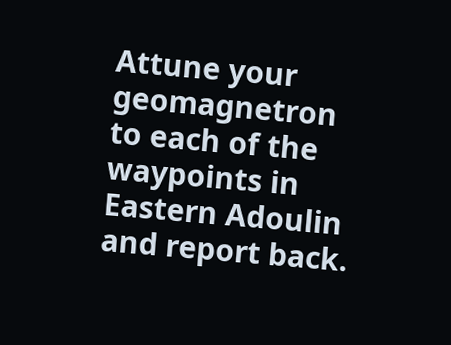Attune your geomagnetron to each of the waypoints in Eastern Adoulin and report back.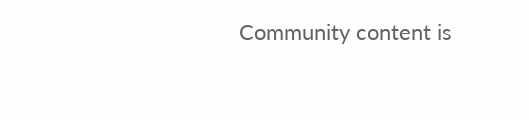Community content is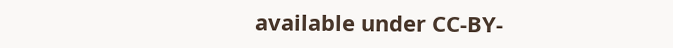available under CC-BY-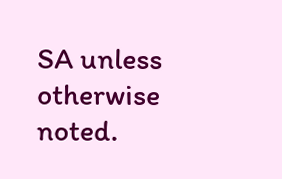SA unless otherwise noted.